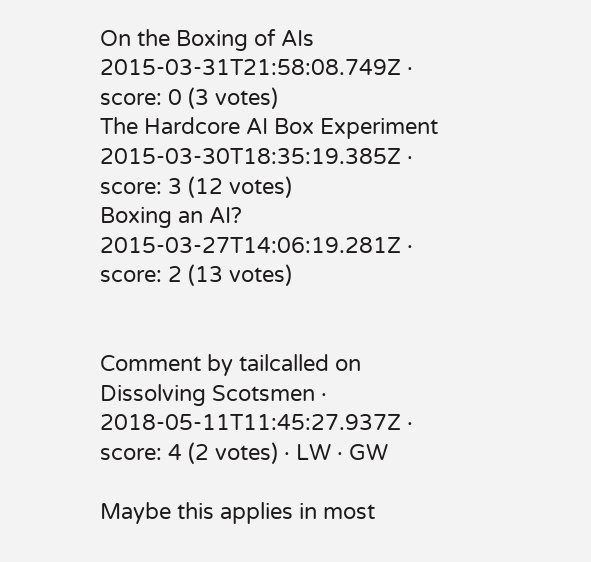On the Boxing of AIs 2015-03-31T21:58:08.749Z · score: 0 (3 votes)
The Hardcore AI Box Experiment 2015-03-30T18:35:19.385Z · score: 3 (12 votes)
Boxing an AI? 2015-03-27T14:06:19.281Z · score: 2 (13 votes)


Comment by tailcalled on Dissolving Scotsmen · 2018-05-11T11:45:27.937Z · score: 4 (2 votes) · LW · GW

Maybe this applies in most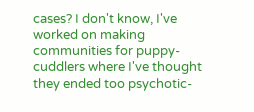cases? I don't know, I've worked on making communities for puppy-cuddlers where I've thought they ended too psychotic-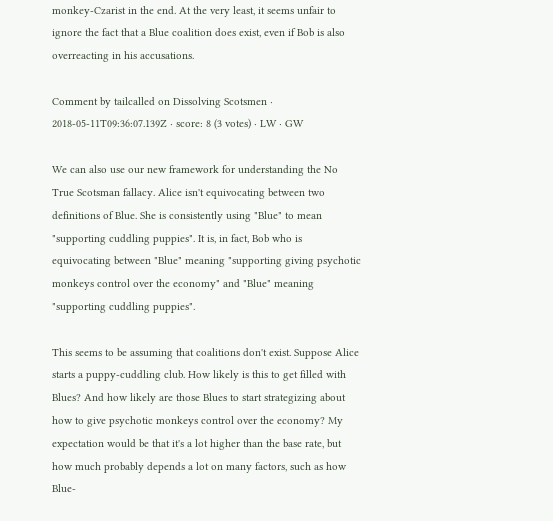monkey-Czarist in the end. At the very least, it seems unfair to ignore the fact that a Blue coalition does exist, even if Bob is also overreacting in his accusations.

Comment by tailcalled on Dissolving Scotsmen · 2018-05-11T09:36:07.139Z · score: 8 (3 votes) · LW · GW

We can also use our new framework for understanding the No True Scotsman fallacy. Alice isn't equivocating between two definitions of Blue. She is consistently using "Blue" to mean "supporting cuddling puppies". It is, in fact, Bob who is equivocating between "Blue" meaning "supporting giving psychotic monkeys control over the economy" and "Blue" meaning "supporting cuddling puppies".

This seems to be assuming that coalitions don't exist. Suppose Alice starts a puppy-cuddling club. How likely is this to get filled with Blues? And how likely are those Blues to start strategizing about how to give psychotic monkeys control over the economy? My expectation would be that it's a lot higher than the base rate, but how much probably depends a lot on many factors, such as how Blue-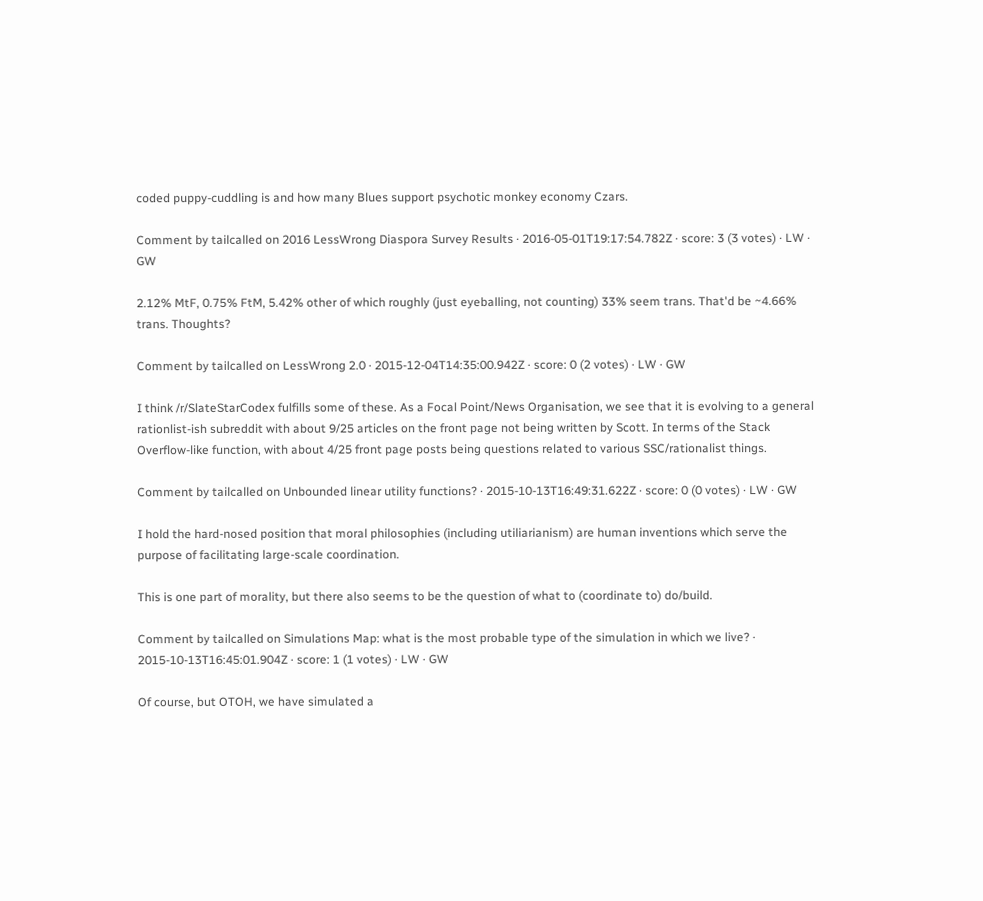coded puppy-cuddling is and how many Blues support psychotic monkey economy Czars.

Comment by tailcalled on 2016 LessWrong Diaspora Survey Results · 2016-05-01T19:17:54.782Z · score: 3 (3 votes) · LW · GW

2.12% MtF, 0.75% FtM, 5.42% other of which roughly (just eyeballing, not counting) 33% seem trans. That'd be ~4.66% trans. Thoughts?

Comment by tailcalled on LessWrong 2.0 · 2015-12-04T14:35:00.942Z · score: 0 (2 votes) · LW · GW

I think /r/SlateStarCodex fulfills some of these. As a Focal Point/News Organisation, we see that it is evolving to a general rationlist-ish subreddit with about 9/25 articles on the front page not being written by Scott. In terms of the Stack Overflow-like function, with about 4/25 front page posts being questions related to various SSC/rationalist things.

Comment by tailcalled on Unbounded linear utility functions? · 2015-10-13T16:49:31.622Z · score: 0 (0 votes) · LW · GW

I hold the hard-nosed position that moral philosophies (including utiliarianism) are human inventions which serve the purpose of facilitating large-scale coordination.

This is one part of morality, but there also seems to be the question of what to (coordinate to) do/build.

Comment by tailcalled on Simulations Map: what is the most probable type of the simulation in which we live? · 2015-10-13T16:45:01.904Z · score: 1 (1 votes) · LW · GW

Of course, but OTOH, we have simulated a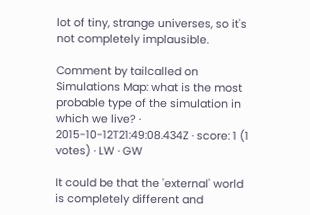lot of tiny, strange universes, so it's not completely implausible.

Comment by tailcalled on Simulations Map: what is the most probable type of the simulation in which we live? · 2015-10-12T21:49:08.434Z · score: 1 (1 votes) · LW · GW

It could be that the 'external' world is completely different and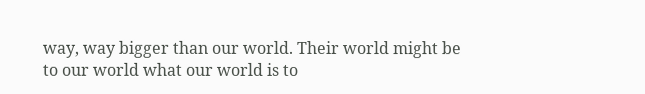way, way bigger than our world. Their world might be to our world what our world is to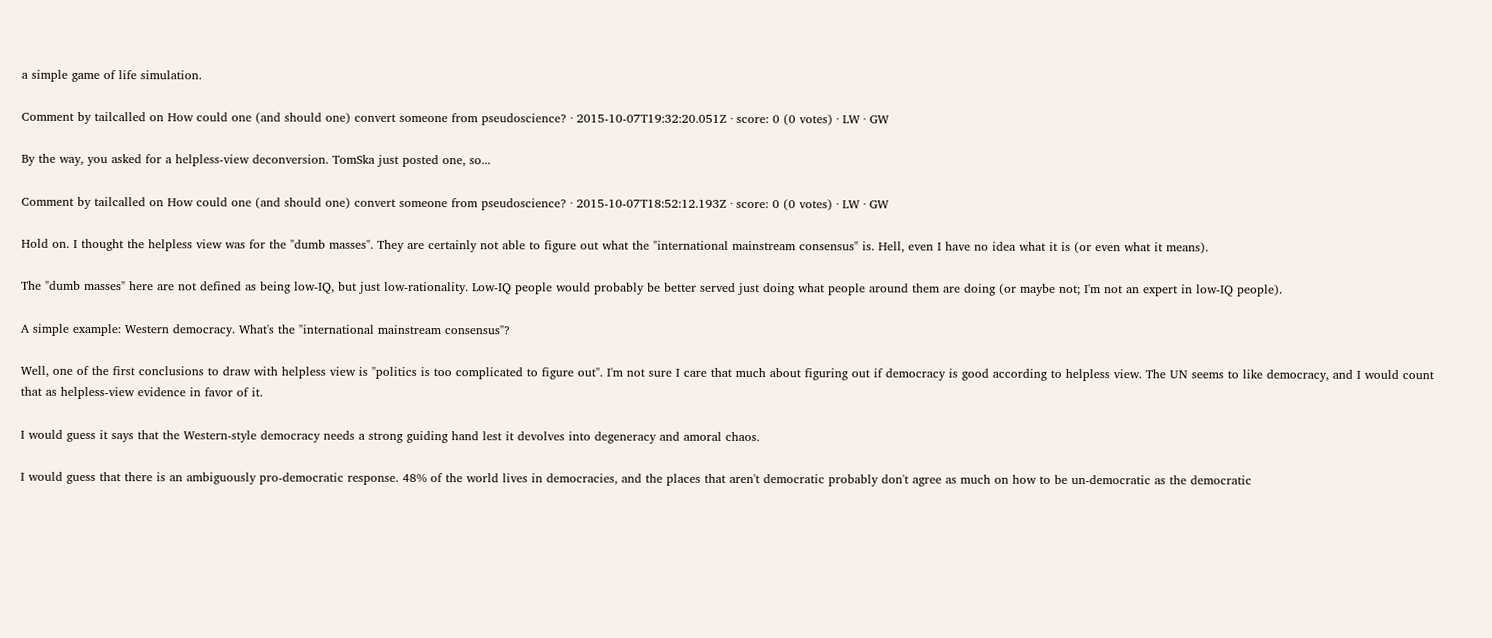a simple game of life simulation.

Comment by tailcalled on How could one (and should one) convert someone from pseudoscience? · 2015-10-07T19:32:20.051Z · score: 0 (0 votes) · LW · GW

By the way, you asked for a helpless-view deconversion. TomSka just posted one, so...

Comment by tailcalled on How could one (and should one) convert someone from pseudoscience? · 2015-10-07T18:52:12.193Z · score: 0 (0 votes) · LW · GW

Hold on. I thought the helpless view was for the "dumb masses". They are certainly not able to figure out what the "international mainstream consensus" is. Hell, even I have no idea what it is (or even what it means).

The "dumb masses" here are not defined as being low-IQ, but just low-rationality. Low-IQ people would probably be better served just doing what people around them are doing (or maybe not; I'm not an expert in low-IQ people).

A simple example: Western democracy. What's the "international mainstream consensus"?

Well, one of the first conclusions to draw with helpless view is "politics is too complicated to figure out". I'm not sure I care that much about figuring out if democracy is good according to helpless view. The UN seems to like democracy, and I would count that as helpless-view evidence in favor of it.

I would guess it says that the Western-style democracy needs a strong guiding hand lest it devolves into degeneracy and amoral chaos.

I would guess that there is an ambiguously pro-democratic response. 48% of the world lives in democracies, and the places that aren't democratic probably don't agree as much on how to be un-democratic as the democratic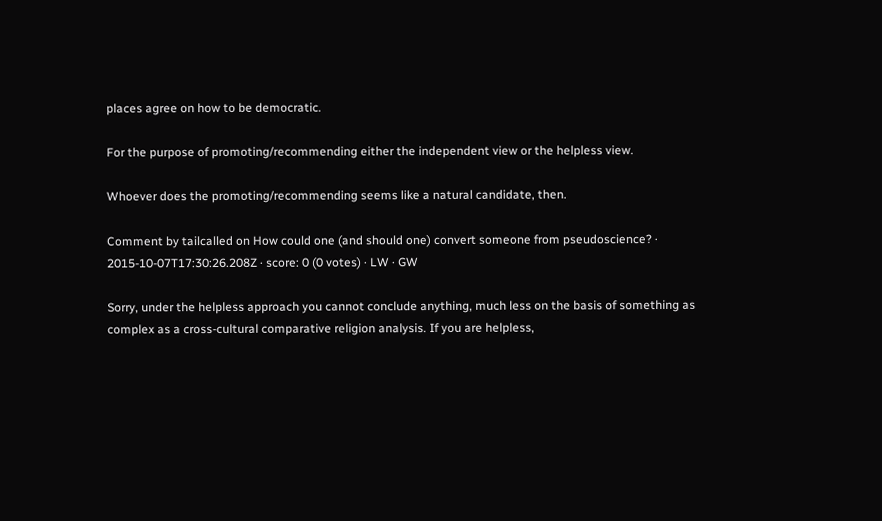places agree on how to be democratic.

For the purpose of promoting/recommending either the independent view or the helpless view.

Whoever does the promoting/recommending seems like a natural candidate, then.

Comment by tailcalled on How could one (and should one) convert someone from pseudoscience? · 2015-10-07T17:30:26.208Z · score: 0 (0 votes) · LW · GW

Sorry, under the helpless approach you cannot conclude anything, much less on the basis of something as complex as a cross-cultural comparative religion analysis. If you are helpless,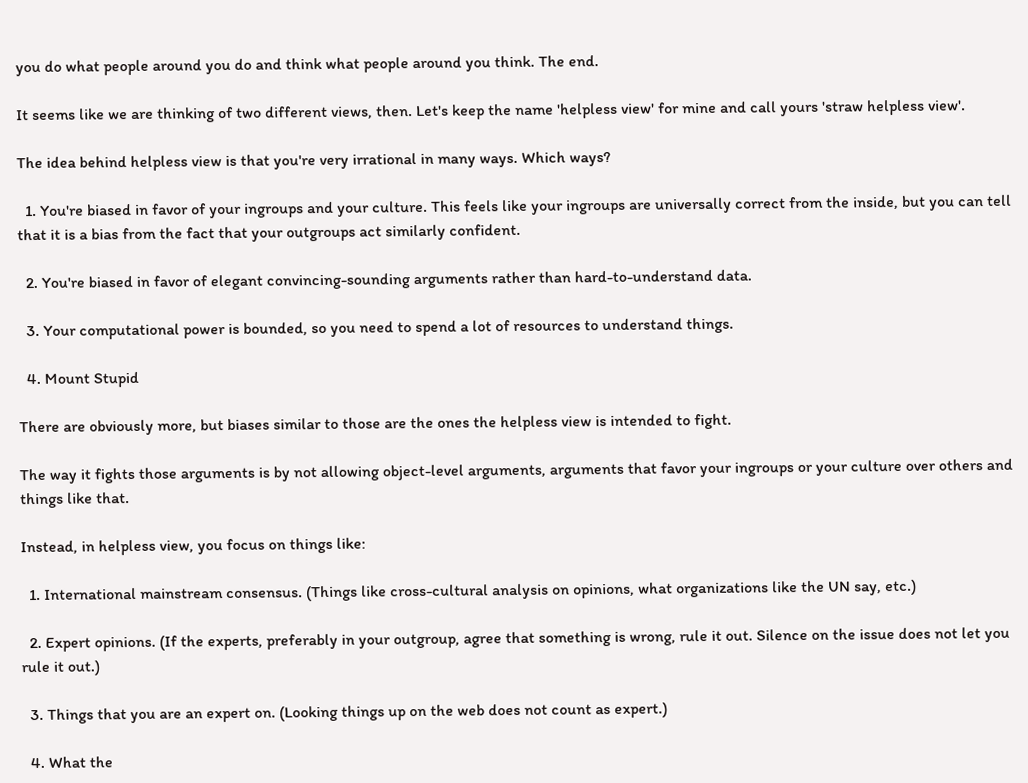you do what people around you do and think what people around you think. The end.

It seems like we are thinking of two different views, then. Let's keep the name 'helpless view' for mine and call yours 'straw helpless view'.

The idea behind helpless view is that you're very irrational in many ways. Which ways?

  1. You're biased in favor of your ingroups and your culture. This feels like your ingroups are universally correct from the inside, but you can tell that it is a bias from the fact that your outgroups act similarly confident.

  2. You're biased in favor of elegant convincing-sounding arguments rather than hard-to-understand data.

  3. Your computational power is bounded, so you need to spend a lot of resources to understand things.

  4. Mount Stupid

There are obviously more, but biases similar to those are the ones the helpless view is intended to fight.

The way it fights those arguments is by not allowing object-level arguments, arguments that favor your ingroups or your culture over others and things like that.

Instead, in helpless view, you focus on things like:

  1. International mainstream consensus. (Things like cross-cultural analysis on opinions, what organizations like the UN say, etc.)

  2. Expert opinions. (If the experts, preferably in your outgroup, agree that something is wrong, rule it out. Silence on the issue does not let you rule it out.)

  3. Things that you are an expert on. (Looking things up on the web does not count as expert.)

  4. What the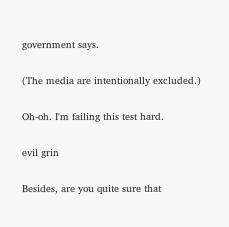government says.

(The media are intentionally excluded.)

Oh-oh. I'm failing this test hard.

evil grin

Besides, are you quite sure that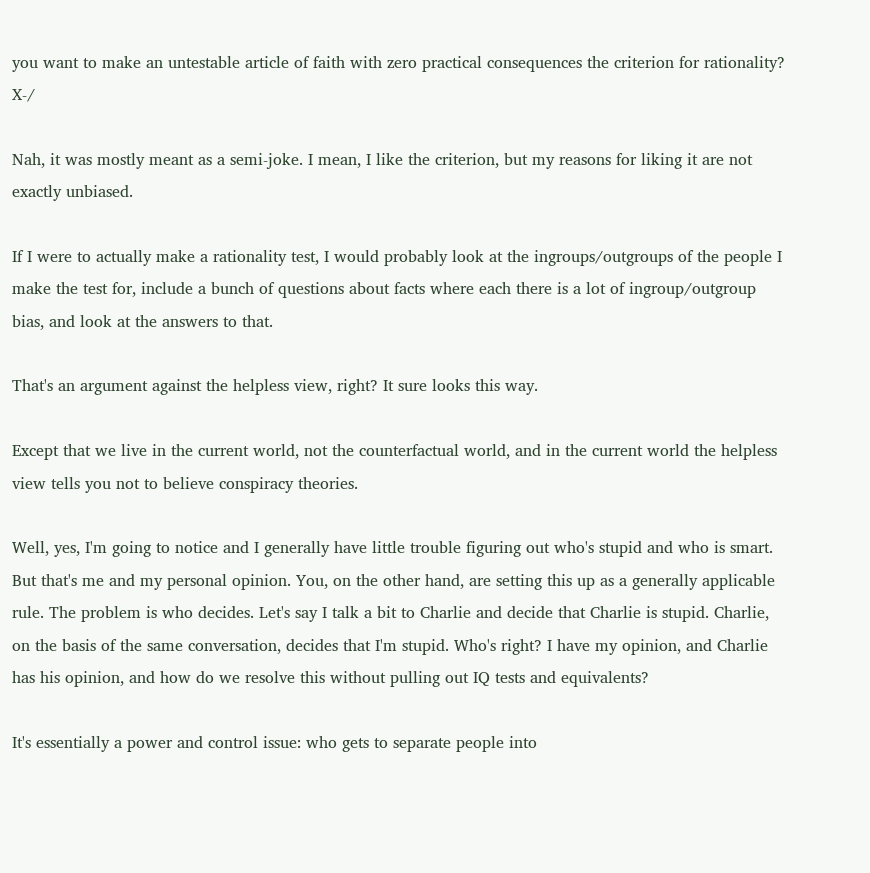you want to make an untestable article of faith with zero practical consequences the criterion for rationality? X-/

Nah, it was mostly meant as a semi-joke. I mean, I like the criterion, but my reasons for liking it are not exactly unbiased.

If I were to actually make a rationality test, I would probably look at the ingroups/outgroups of the people I make the test for, include a bunch of questions about facts where each there is a lot of ingroup/outgroup bias, and look at the answers to that.

That's an argument against the helpless view, right? It sure looks this way.

Except that we live in the current world, not the counterfactual world, and in the current world the helpless view tells you not to believe conspiracy theories.

Well, yes, I'm going to notice and I generally have little trouble figuring out who's stupid and who is smart. But that's me and my personal opinion. You, on the other hand, are setting this up as a generally applicable rule. The problem is who decides. Let's say I talk a bit to Charlie and decide that Charlie is stupid. Charlie, on the basis of the same conversation, decides that I'm stupid. Who's right? I have my opinion, and Charlie has his opinion, and how do we resolve this without pulling out IQ tests and equivalents?

It's essentially a power and control issue: who gets to separate people into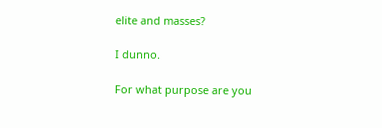elite and masses?

I dunno.

For what purpose are you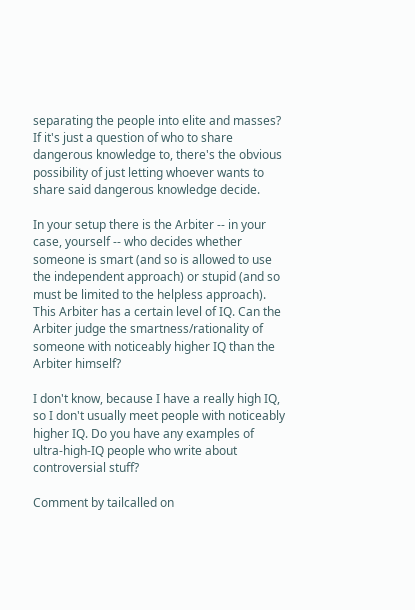separating the people into elite and masses? If it's just a question of who to share dangerous knowledge to, there's the obvious possibility of just letting whoever wants to share said dangerous knowledge decide.

In your setup there is the Arbiter -- in your case, yourself -- who decides whether someone is smart (and so is allowed to use the independent approach) or stupid (and so must be limited to the helpless approach). This Arbiter has a certain level of IQ. Can the Arbiter judge the smartness/rationality of someone with noticeably higher IQ than the Arbiter himself?

I don't know, because I have a really high IQ, so I don't usually meet people with noticeably higher IQ. Do you have any examples of ultra-high-IQ people who write about controversial stuff?

Comment by tailcalled on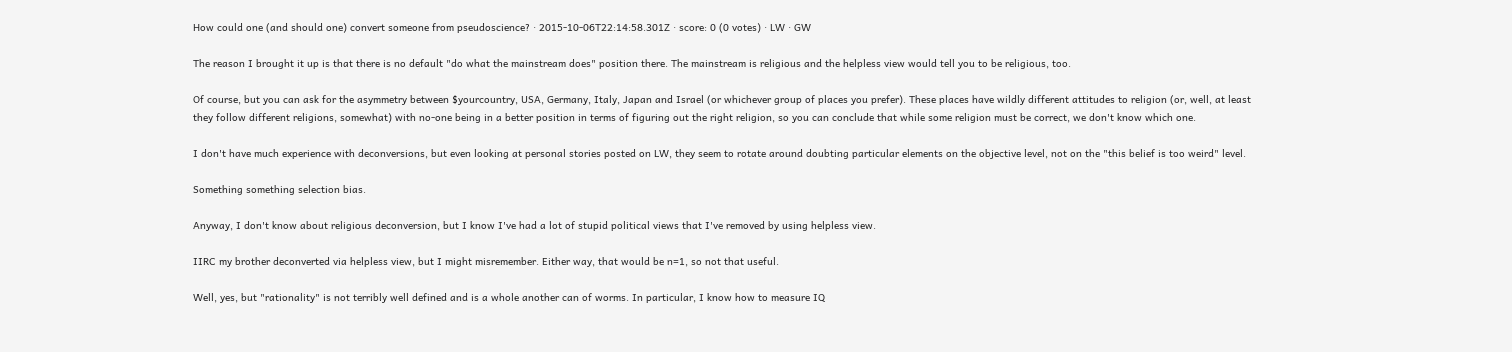How could one (and should one) convert someone from pseudoscience? · 2015-10-06T22:14:58.301Z · score: 0 (0 votes) · LW · GW

The reason I brought it up is that there is no default "do what the mainstream does" position there. The mainstream is religious and the helpless view would tell you to be religious, too.

Of course, but you can ask for the asymmetry between $yourcountry, USA, Germany, Italy, Japan and Israel (or whichever group of places you prefer). These places have wildly different attitudes to religion (or, well, at least they follow different religions, somewhat) with no-one being in a better position in terms of figuring out the right religion, so you can conclude that while some religion must be correct, we don't know which one.

I don't have much experience with deconversions, but even looking at personal stories posted on LW, they seem to rotate around doubting particular elements on the objective level, not on the "this belief is too weird" level.

Something something selection bias.

Anyway, I don't know about religious deconversion, but I know I've had a lot of stupid political views that I've removed by using helpless view.

IIRC my brother deconverted via helpless view, but I might misremember. Either way, that would be n=1, so not that useful.

Well, yes, but "rationality" is not terribly well defined and is a whole another can of worms. In particular, I know how to measure IQ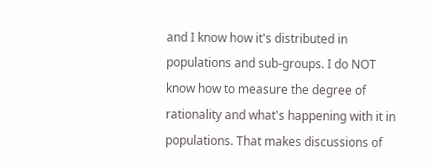and I know how it's distributed in populations and sub-groups. I do NOT know how to measure the degree of rationality and what's happening with it in populations. That makes discussions of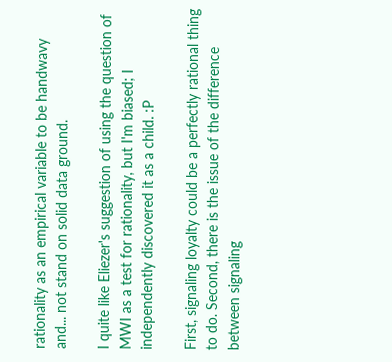rationality as an empirical variable to be handwavy and... not stand on solid data ground.

I quite like Eliezer's suggestion of using the question of MWI as a test for rationality, but I'm biased; I independently discovered it as a child. :P

First, signaling loyalty could be a perfectly rational thing to do. Second, there is the issue of the difference between signaling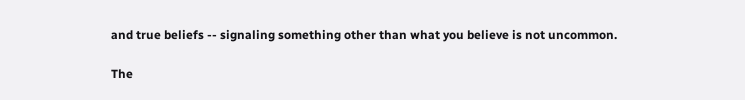and true beliefs -- signaling something other than what you believe is not uncommon.

The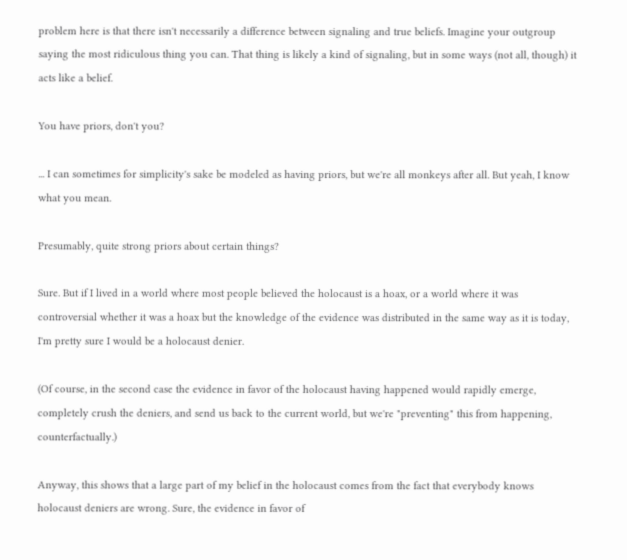problem here is that there isn't necessarily a difference between signaling and true beliefs. Imagine your outgroup saying the most ridiculous thing you can. That thing is likely a kind of signaling, but in some ways (not all, though) it acts like a belief.

You have priors, don't you?

... I can sometimes for simplicity's sake be modeled as having priors, but we're all monkeys after all. But yeah, I know what you mean.

Presumably, quite strong priors about certain things?

Sure. But if I lived in a world where most people believed the holocaust is a hoax, or a world where it was controversial whether it was a hoax but the knowledge of the evidence was distributed in the same way as it is today, I'm pretty sure I would be a holocaust denier.

(Of course, in the second case the evidence in favor of the holocaust having happened would rapidly emerge, completely crush the deniers, and send us back to the current world, but we're "preventing" this from happening, counterfactually.)

Anyway, this shows that a large part of my belief in the holocaust comes from the fact that everybody knows holocaust deniers are wrong. Sure, the evidence in favor of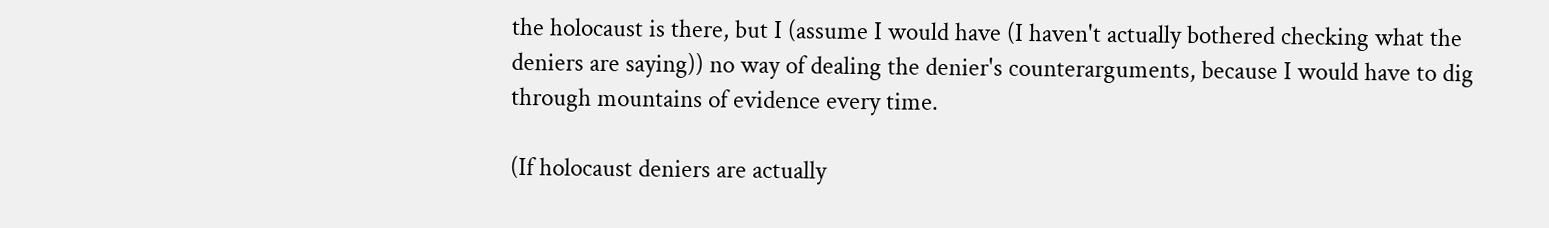the holocaust is there, but I (assume I would have (I haven't actually bothered checking what the deniers are saying)) no way of dealing the denier's counterarguments, because I would have to dig through mountains of evidence every time.

(If holocaust deniers are actually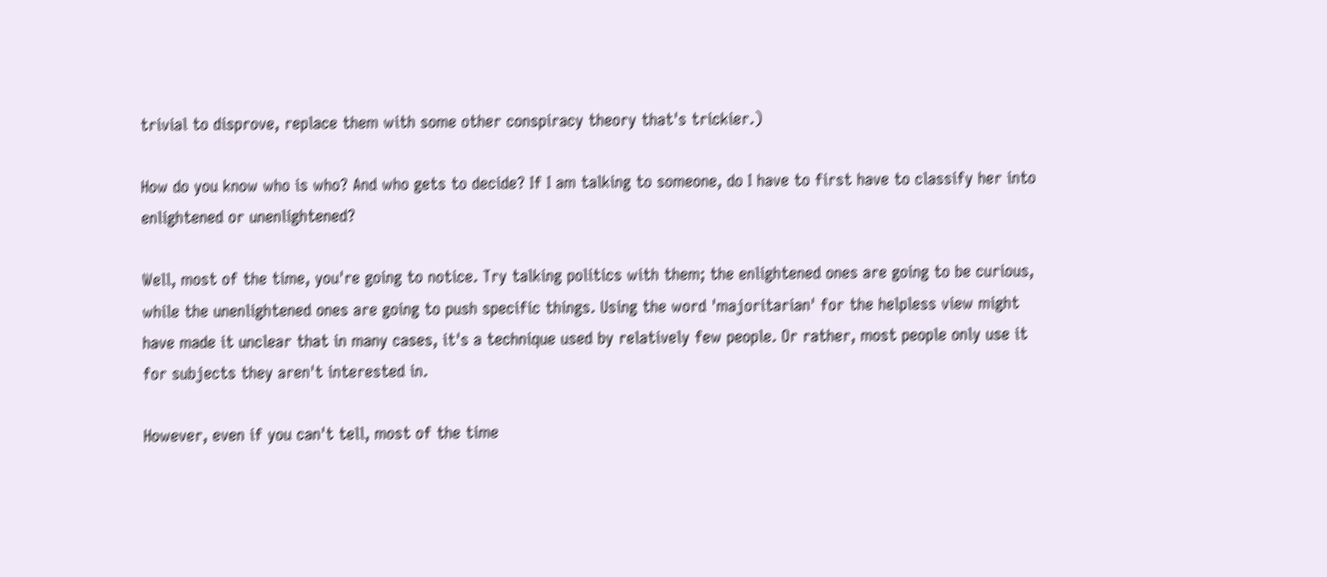trivial to disprove, replace them with some other conspiracy theory that's trickier.)

How do you know who is who? And who gets to decide? If I am talking to someone, do I have to first have to classify her into enlightened or unenlightened?

Well, most of the time, you're going to notice. Try talking politics with them; the enlightened ones are going to be curious, while the unenlightened ones are going to push specific things. Using the word 'majoritarian' for the helpless view might have made it unclear that in many cases, it's a technique used by relatively few people. Or rather, most people only use it for subjects they aren't interested in.

However, even if you can't tell, most of the time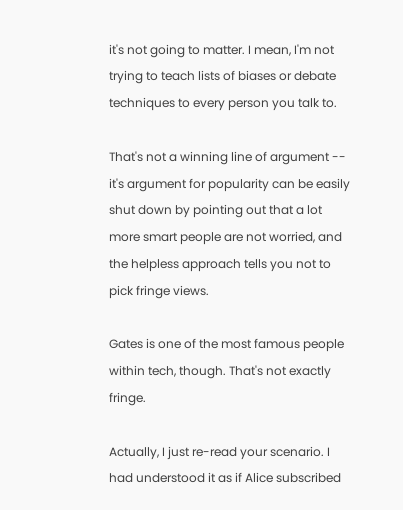it's not going to matter. I mean, I'm not trying to teach lists of biases or debate techniques to every person you talk to.

That's not a winning line of argument -- it's argument for popularity can be easily shut down by pointing out that a lot more smart people are not worried, and the helpless approach tells you not to pick fringe views.

Gates is one of the most famous people within tech, though. That's not exactly fringe.

Actually, I just re-read your scenario. I had understood it as if Alice subscribed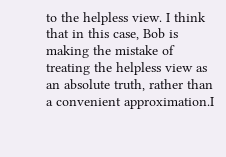to the helpless view. I think that in this case, Bob is making the mistake of treating the helpless view as an absolute truth, rather than a convenient approximation.I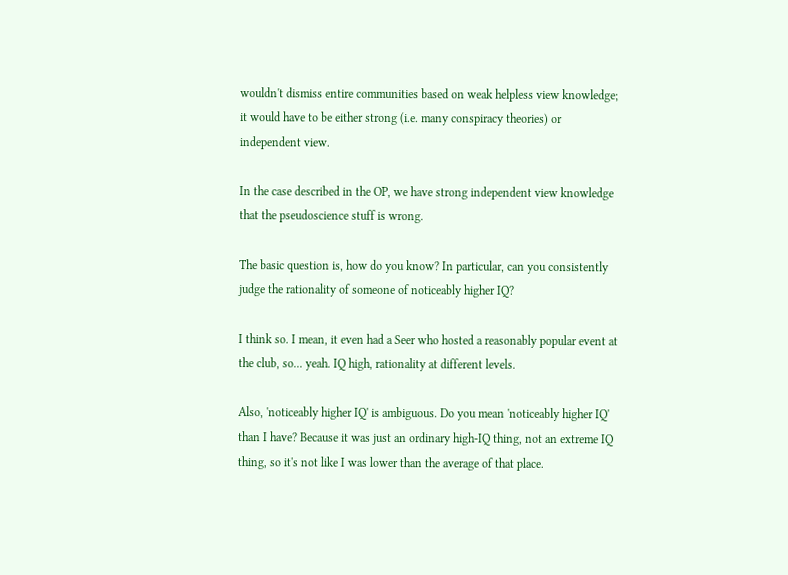wouldn't dismiss entire communities based on weak helpless view knowledge; it would have to be either strong (i.e. many conspiracy theories) or independent view.

In the case described in the OP, we have strong independent view knowledge that the pseudoscience stuff is wrong.

The basic question is, how do you know? In particular, can you consistently judge the rationality of someone of noticeably higher IQ?

I think so. I mean, it even had a Seer who hosted a reasonably popular event at the club, so... yeah. IQ high, rationality at different levels.

Also, 'noticeably higher IQ' is ambiguous. Do you mean 'noticeably higher IQ' than I have? Because it was just an ordinary high-IQ thing, not an extreme IQ thing, so it's not like I was lower than the average of that place.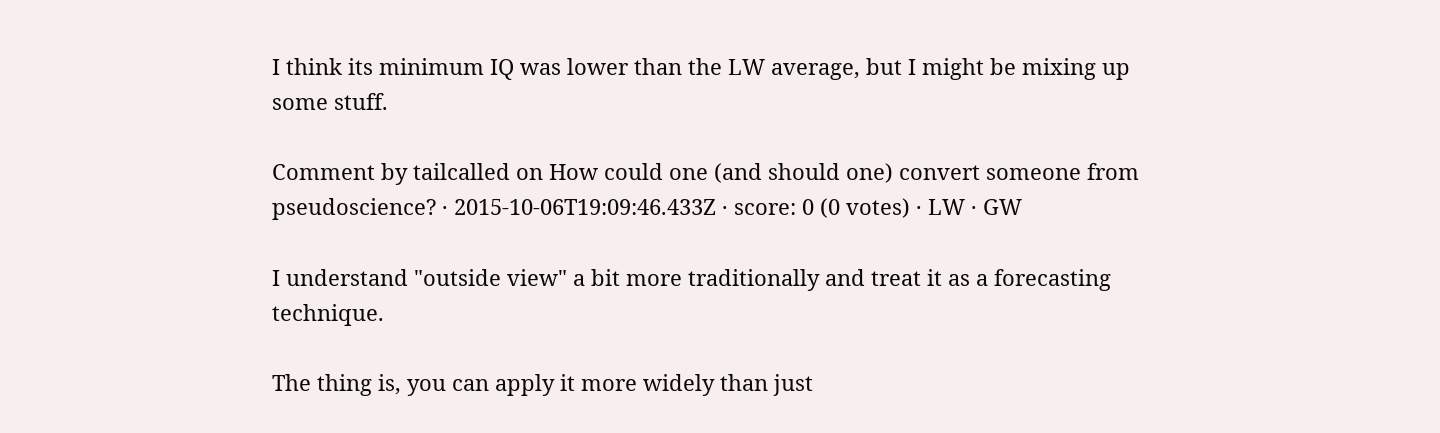I think its minimum IQ was lower than the LW average, but I might be mixing up some stuff.

Comment by tailcalled on How could one (and should one) convert someone from pseudoscience? · 2015-10-06T19:09:46.433Z · score: 0 (0 votes) · LW · GW

I understand "outside view" a bit more traditionally and treat it as a forecasting technique.

The thing is, you can apply it more widely than just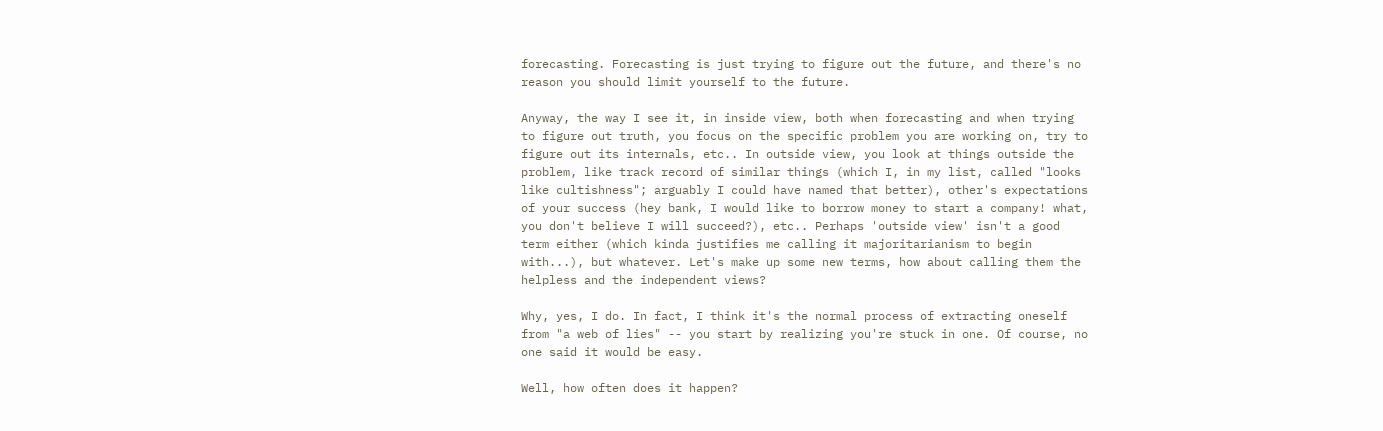forecasting. Forecasting is just trying to figure out the future, and there's no reason you should limit yourself to the future.

Anyway, the way I see it, in inside view, both when forecasting and when trying to figure out truth, you focus on the specific problem you are working on, try to figure out its internals, etc.. In outside view, you look at things outside the problem, like track record of similar things (which I, in my list, called "looks like cultishness"; arguably I could have named that better), other's expectations of your success (hey bank, I would like to borrow money to start a company! what, you don't believe I will succeed?), etc.. Perhaps 'outside view' isn't a good term either (which kinda justifies me calling it majoritarianism to begin with...), but whatever. Let's make up some new terms, how about calling them the helpless and the independent views?

Why, yes, I do. In fact, I think it's the normal process of extracting oneself from "a web of lies" -- you start by realizing you're stuck in one. Of course, no one said it would be easy.

Well, how often does it happen?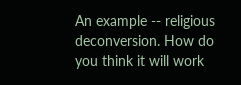An example -- religious deconversion. How do you think it will work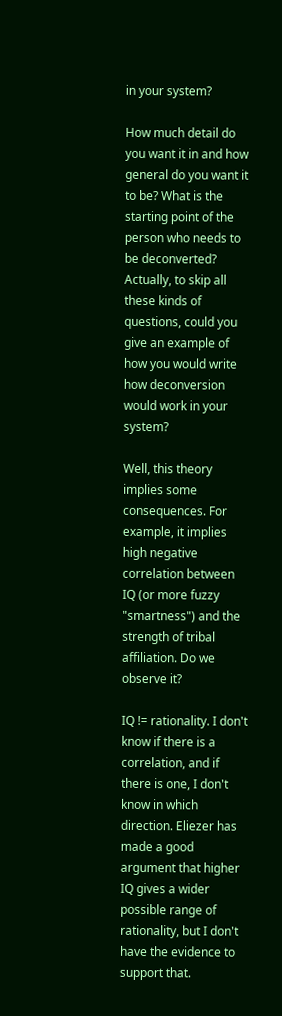in your system?

How much detail do you want it in and how general do you want it to be? What is the starting point of the person who needs to be deconverted? Actually, to skip all these kinds of questions, could you give an example of how you would write how deconversion would work in your system?

Well, this theory implies some consequences. For example, it implies high negative correlation between IQ (or more fuzzy "smartness") and the strength of tribal affiliation. Do we observe it?

IQ != rationality. I don't know if there is a correlation, and if there is one, I don't know in which direction. Eliezer has made a good argument that higher IQ gives a wider possible range of rationality, but I don't have the evidence to support that.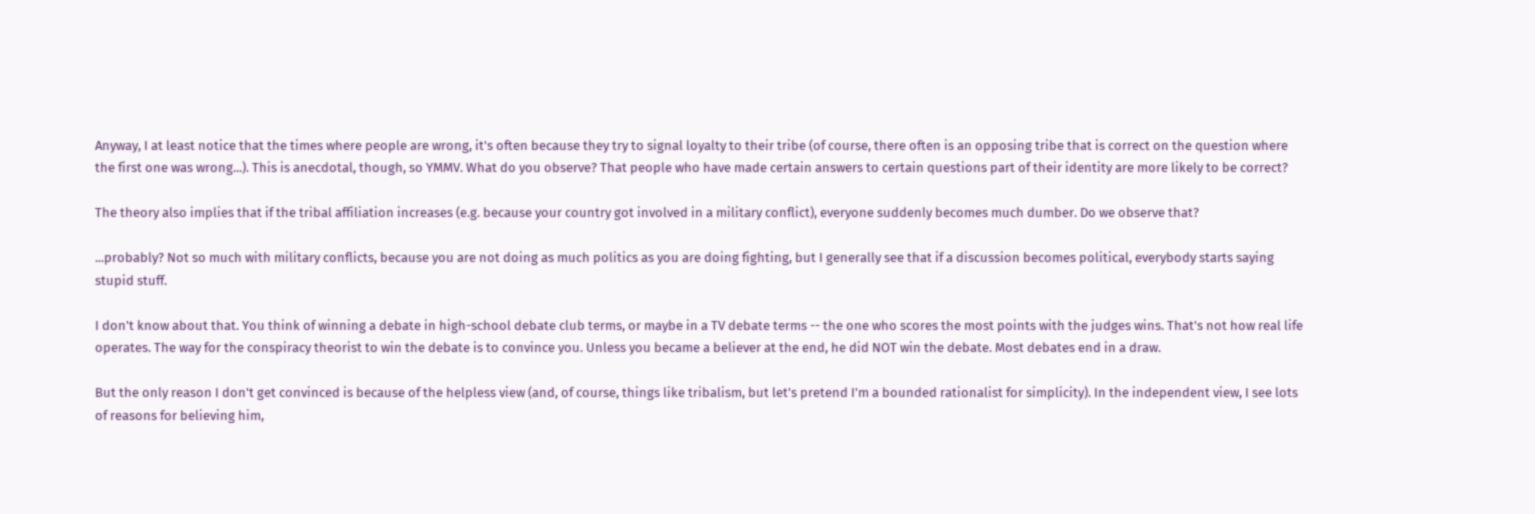Anyway, I at least notice that the times where people are wrong, it's often because they try to signal loyalty to their tribe (of course, there often is an opposing tribe that is correct on the question where the first one was wrong...). This is anecdotal, though, so YMMV. What do you observe? That people who have made certain answers to certain questions part of their identity are more likely to be correct?

The theory also implies that if the tribal affiliation increases (e.g. because your country got involved in a military conflict), everyone suddenly becomes much dumber. Do we observe that?

...probably? Not so much with military conflicts, because you are not doing as much politics as you are doing fighting, but I generally see that if a discussion becomes political, everybody starts saying stupid stuff.

I don't know about that. You think of winning a debate in high-school debate club terms, or maybe in a TV debate terms -- the one who scores the most points with the judges wins. That's not how real life operates. The way for the conspiracy theorist to win the debate is to convince you. Unless you became a believer at the end, he did NOT win the debate. Most debates end in a draw.

But the only reason I don't get convinced is because of the helpless view (and, of course, things like tribalism, but let's pretend I'm a bounded rationalist for simplicity). In the independent view, I see lots of reasons for believing him,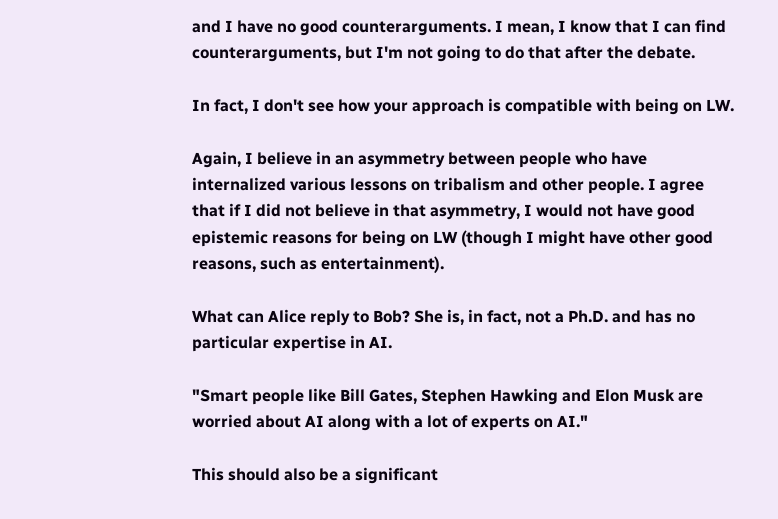and I have no good counterarguments. I mean, I know that I can find counterarguments, but I'm not going to do that after the debate.

In fact, I don't see how your approach is compatible with being on LW.

Again, I believe in an asymmetry between people who have internalized various lessons on tribalism and other people. I agree that if I did not believe in that asymmetry, I would not have good epistemic reasons for being on LW (though I might have other good reasons, such as entertainment).

What can Alice reply to Bob? She is, in fact, not a Ph.D. and has no particular expertise in AI.

"Smart people like Bill Gates, Stephen Hawking and Elon Musk are worried about AI along with a lot of experts on AI."

This should also be a significant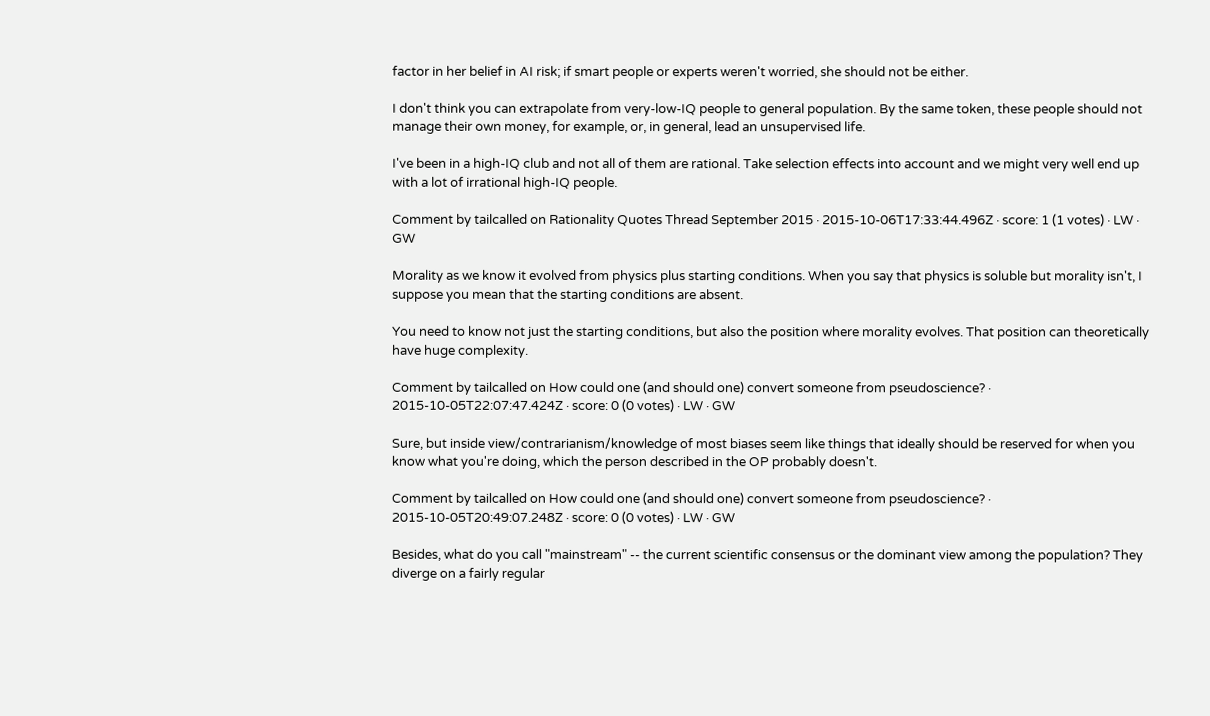factor in her belief in AI risk; if smart people or experts weren't worried, she should not be either.

I don't think you can extrapolate from very-low-IQ people to general population. By the same token, these people should not manage their own money, for example, or, in general, lead an unsupervised life.

I've been in a high-IQ club and not all of them are rational. Take selection effects into account and we might very well end up with a lot of irrational high-IQ people.

Comment by tailcalled on Rationality Quotes Thread September 2015 · 2015-10-06T17:33:44.496Z · score: 1 (1 votes) · LW · GW

Morality as we know it evolved from physics plus starting conditions. When you say that physics is soluble but morality isn't, I suppose you mean that the starting conditions are absent.

You need to know not just the starting conditions, but also the position where morality evolves. That position can theoretically have huge complexity.

Comment by tailcalled on How could one (and should one) convert someone from pseudoscience? · 2015-10-05T22:07:47.424Z · score: 0 (0 votes) · LW · GW

Sure, but inside view/contrarianism/knowledge of most biases seem like things that ideally should be reserved for when you know what you're doing, which the person described in the OP probably doesn't.

Comment by tailcalled on How could one (and should one) convert someone from pseudoscience? · 2015-10-05T20:49:07.248Z · score: 0 (0 votes) · LW · GW

Besides, what do you call "mainstream" -- the current scientific consensus or the dominant view among the population? They diverge on a fairly regular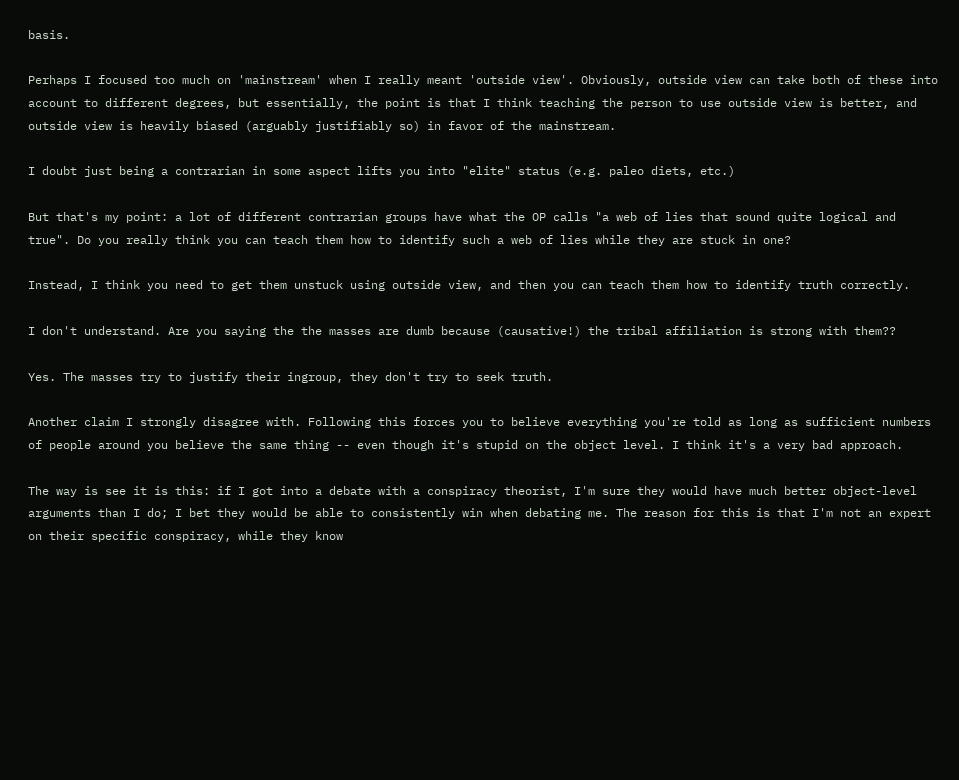basis.

Perhaps I focused too much on 'mainstream' when I really meant 'outside view'. Obviously, outside view can take both of these into account to different degrees, but essentially, the point is that I think teaching the person to use outside view is better, and outside view is heavily biased (arguably justifiably so) in favor of the mainstream.

I doubt just being a contrarian in some aspect lifts you into "elite" status (e.g. paleo diets, etc.)

But that's my point: a lot of different contrarian groups have what the OP calls "a web of lies that sound quite logical and true". Do you really think you can teach them how to identify such a web of lies while they are stuck in one?

Instead, I think you need to get them unstuck using outside view, and then you can teach them how to identify truth correctly.

I don't understand. Are you saying the the masses are dumb because (causative!) the tribal affiliation is strong with them??

Yes. The masses try to justify their ingroup, they don't try to seek truth.

Another claim I strongly disagree with. Following this forces you to believe everything you're told as long as sufficient numbers of people around you believe the same thing -- even though it's stupid on the object level. I think it's a very bad approach.

The way is see it is this: if I got into a debate with a conspiracy theorist, I'm sure they would have much better object-level arguments than I do; I bet they would be able to consistently win when debating me. The reason for this is that I'm not an expert on their specific conspiracy, while they know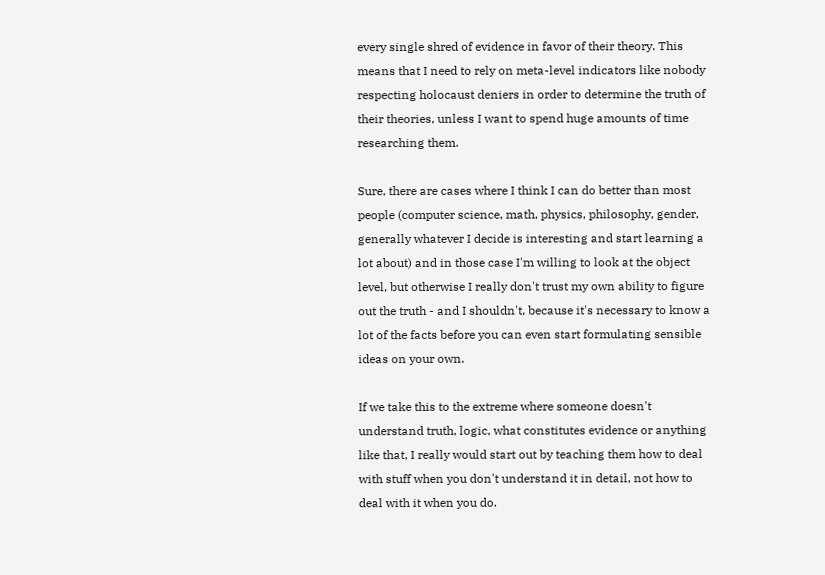every single shred of evidence in favor of their theory. This means that I need to rely on meta-level indicators like nobody respecting holocaust deniers in order to determine the truth of their theories, unless I want to spend huge amounts of time researching them.

Sure, there are cases where I think I can do better than most people (computer science, math, physics, philosophy, gender, generally whatever I decide is interesting and start learning a lot about) and in those case I'm willing to look at the object level, but otherwise I really don't trust my own ability to figure out the truth - and I shouldn't, because it's necessary to know a lot of the facts before you can even start formulating sensible ideas on your own.

If we take this to the extreme where someone doesn't understand truth, logic, what constitutes evidence or anything like that, I really would start out by teaching them how to deal with stuff when you don't understand it in detail, not how to deal with it when you do.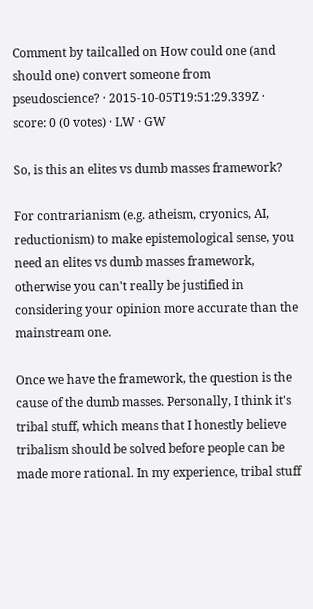Comment by tailcalled on How could one (and should one) convert someone from pseudoscience? · 2015-10-05T19:51:29.339Z · score: 0 (0 votes) · LW · GW

So, is this an elites vs dumb masses framework?

For contrarianism (e.g. atheism, cryonics, AI, reductionism) to make epistemological sense, you need an elites vs dumb masses framework, otherwise you can't really be justified in considering your opinion more accurate than the mainstream one.

Once we have the framework, the question is the cause of the dumb masses. Personally, I think it's tribal stuff, which means that I honestly believe tribalism should be solved before people can be made more rational. In my experience, tribal stuff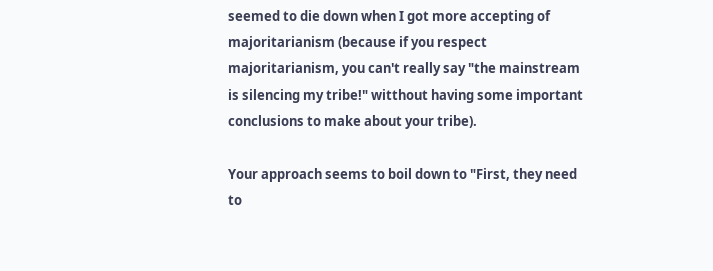seemed to die down when I got more accepting of majoritarianism (because if you respect majoritarianism, you can't really say "the mainstream is silencing my tribe!" witthout having some important conclusions to make about your tribe).

Your approach seems to boil down to "First, they need to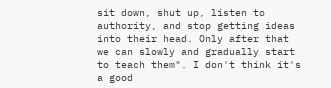sit down, shut up, listen to authority, and stop getting ideas into their head. Only after that we can slowly and gradually start to teach them". I don't think it's a good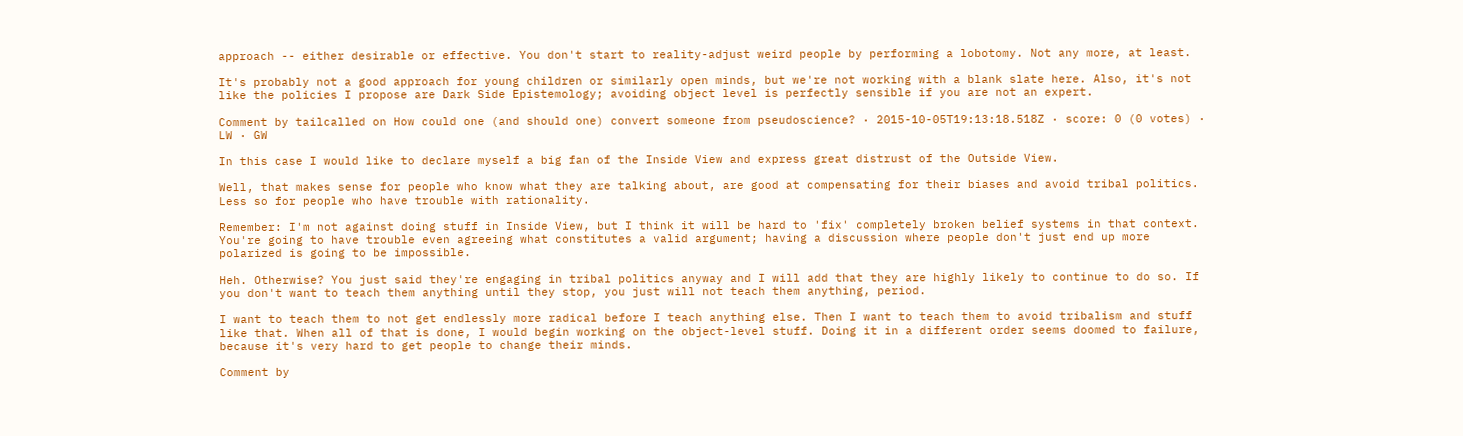approach -- either desirable or effective. You don't start to reality-adjust weird people by performing a lobotomy. Not any more, at least.

It's probably not a good approach for young children or similarly open minds, but we're not working with a blank slate here. Also, it's not like the policies I propose are Dark Side Epistemology; avoiding object level is perfectly sensible if you are not an expert.

Comment by tailcalled on How could one (and should one) convert someone from pseudoscience? · 2015-10-05T19:13:18.518Z · score: 0 (0 votes) · LW · GW

In this case I would like to declare myself a big fan of the Inside View and express great distrust of the Outside View.

Well, that makes sense for people who know what they are talking about, are good at compensating for their biases and avoid tribal politics. Less so for people who have trouble with rationality.

Remember: I'm not against doing stuff in Inside View, but I think it will be hard to 'fix' completely broken belief systems in that context. You're going to have trouble even agreeing what constitutes a valid argument; having a discussion where people don't just end up more polarized is going to be impossible.

Heh. Otherwise? You just said they're engaging in tribal politics anyway and I will add that they are highly likely to continue to do so. If you don't want to teach them anything until they stop, you just will not teach them anything, period.

I want to teach them to not get endlessly more radical before I teach anything else. Then I want to teach them to avoid tribalism and stuff like that. When all of that is done, I would begin working on the object-level stuff. Doing it in a different order seems doomed to failure, because it's very hard to get people to change their minds.

Comment by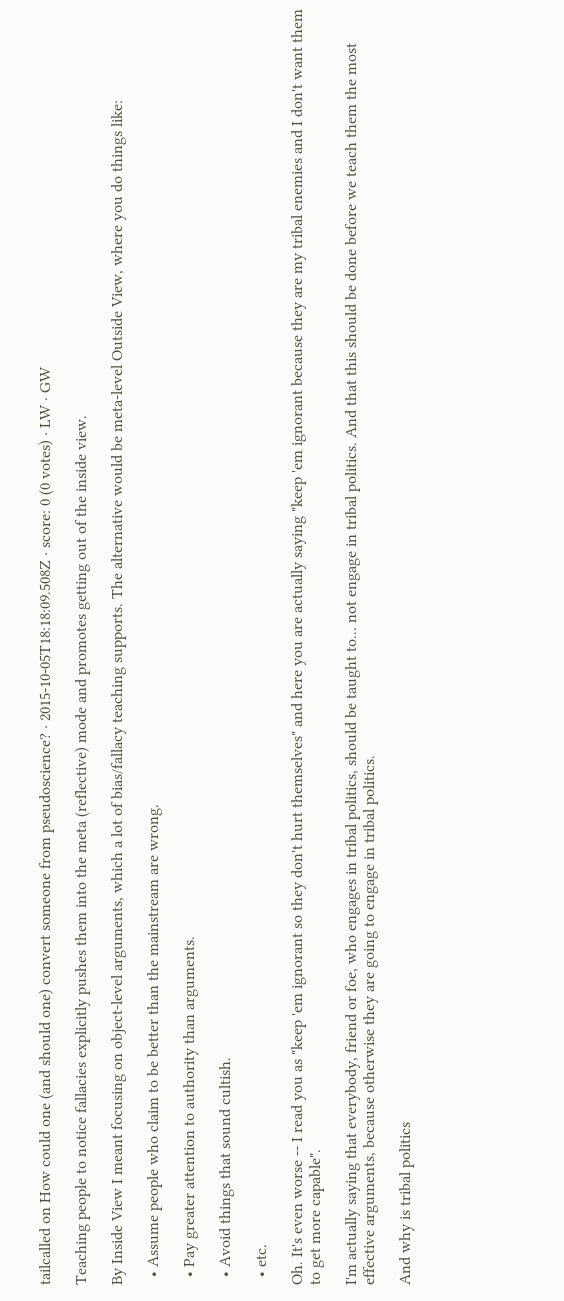tailcalled on How could one (and should one) convert someone from pseudoscience? · 2015-10-05T18:18:09.508Z · score: 0 (0 votes) · LW · GW

Teaching people to notice fallacies explicitly pushes them into the meta (reflective) mode and promotes getting out of the inside view.

By Inside View I meant focusing on object-level arguments, which a lot of bias/fallacy teaching supports. The alternative would be meta-level Outside View, where you do things like:

  • Assume people who claim to be better than the mainstream are wrong.

  • Pay greater attention to authority than arguments.

  • Avoid things that sound cultish.

  • etc.

Oh. It's even worse -- I read you as "keep 'em ignorant so they don't hurt themselves" and here you are actually saying "keep 'em ignorant because they are my tribal enemies and I don't want them to get more capable".

I'm actually saying that everybody, friend or foe, who engages in tribal politics, should be taught to... not engage in tribal politics. And that this should be done before we teach them the most effective arguments, because otherwise they are going to engage in tribal politics.

And why is tribal politics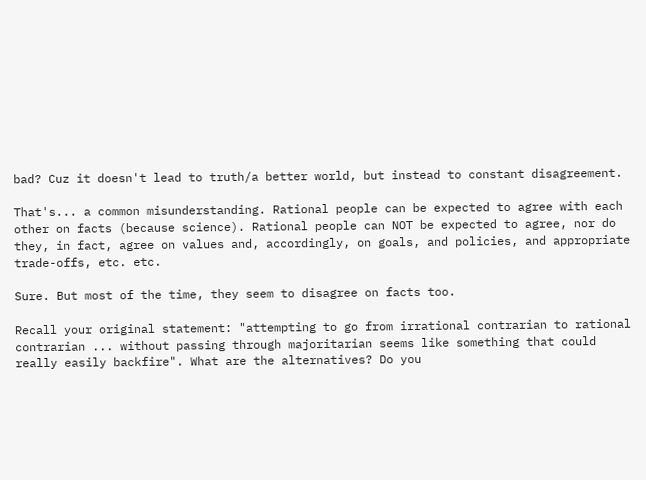bad? Cuz it doesn't lead to truth/a better world, but instead to constant disagreement.

That's... a common misunderstanding. Rational people can be expected to agree with each other on facts (because science). Rational people can NOT be expected to agree, nor do they, in fact, agree on values and, accordingly, on goals, and policies, and appropriate trade-offs, etc. etc.

Sure. But most of the time, they seem to disagree on facts too.

Recall your original statement: "attempting to go from irrational contrarian to rational contrarian ... without passing through majoritarian seems like something that could really easily backfire". What are the alternatives? Do you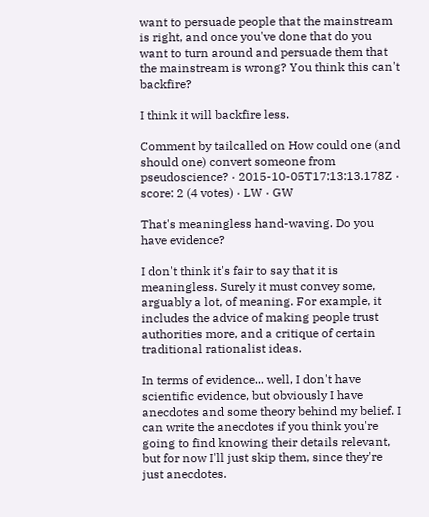want to persuade people that the mainstream is right, and once you've done that do you want to turn around and persuade them that the mainstream is wrong? You think this can't backfire?

I think it will backfire less.

Comment by tailcalled on How could one (and should one) convert someone from pseudoscience? · 2015-10-05T17:13:13.178Z · score: 2 (4 votes) · LW · GW

That's meaningless hand-waving. Do you have evidence?

I don't think it's fair to say that it is meaningless. Surely it must convey some, arguably a lot, of meaning. For example, it includes the advice of making people trust authorities more, and a critique of certain traditional rationalist ideas.

In terms of evidence... well, I don't have scientific evidence, but obviously I have anecdotes and some theory behind my belief. I can write the anecdotes if you think you're going to find knowing their details relevant, but for now I'll just skip them, since they're just anecdotes.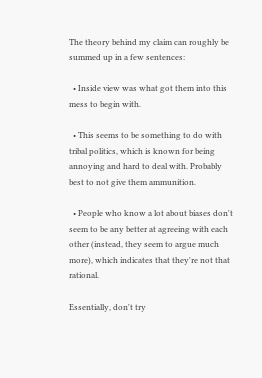The theory behind my claim can roughly be summed up in a few sentences:

  • Inside view was what got them into this mess to begin with.

  • This seems to be something to do with tribal politics, which is known for being annoying and hard to deal with. Probably best to not give them ammunition.

  • People who know a lot about biases don't seem to be any better at agreeing with each other (instead, they seem to argue much more), which indicates that they're not that rational.

Essentially, don't try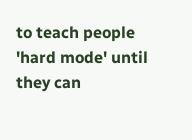to teach people 'hard mode' until they can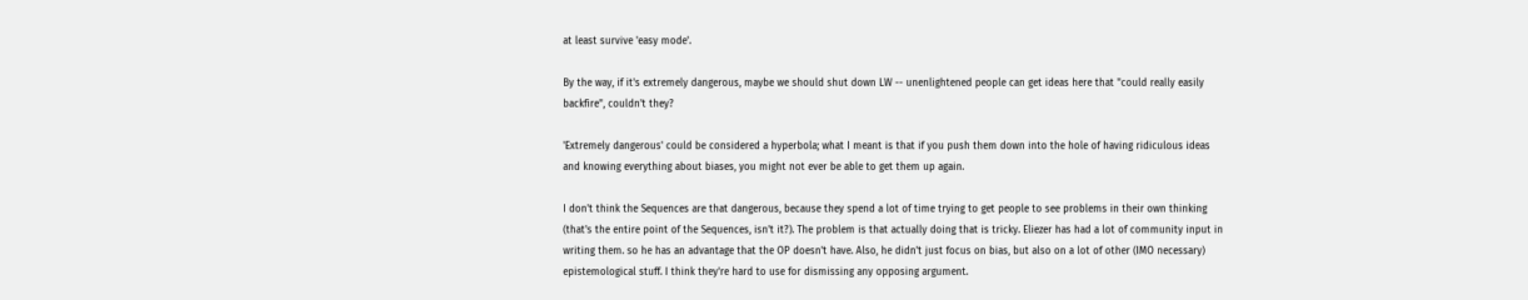at least survive 'easy mode'.

By the way, if it's extremely dangerous, maybe we should shut down LW -- unenlightened people can get ideas here that "could really easily backfire", couldn't they?

'Extremely dangerous' could be considered a hyperbola; what I meant is that if you push them down into the hole of having ridiculous ideas and knowing everything about biases, you might not ever be able to get them up again.

I don't think the Sequences are that dangerous, because they spend a lot of time trying to get people to see problems in their own thinking (that's the entire point of the Sequences, isn't it?). The problem is that actually doing that is tricky. Eliezer has had a lot of community input in writing them. so he has an advantage that the OP doesn't have. Also, he didn't just focus on bias, but also on a lot of other (IMO necessary) epistemological stuff. I think they're hard to use for dismissing any opposing argument.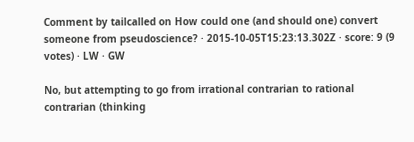Comment by tailcalled on How could one (and should one) convert someone from pseudoscience? · 2015-10-05T15:23:13.302Z · score: 9 (9 votes) · LW · GW

No, but attempting to go from irrational contrarian to rational contrarian (thinking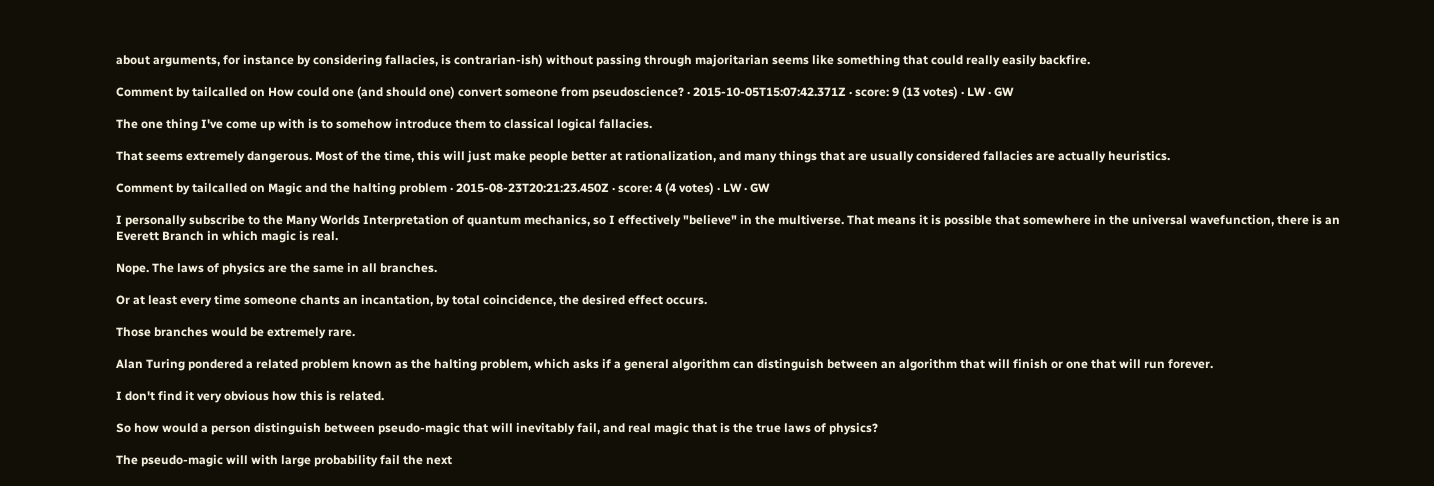about arguments, for instance by considering fallacies, is contrarian-ish) without passing through majoritarian seems like something that could really easily backfire.

Comment by tailcalled on How could one (and should one) convert someone from pseudoscience? · 2015-10-05T15:07:42.371Z · score: 9 (13 votes) · LW · GW

The one thing I've come up with is to somehow introduce them to classical logical fallacies.

That seems extremely dangerous. Most of the time, this will just make people better at rationalization, and many things that are usually considered fallacies are actually heuristics.

Comment by tailcalled on Magic and the halting problem · 2015-08-23T20:21:23.450Z · score: 4 (4 votes) · LW · GW

I personally subscribe to the Many Worlds Interpretation of quantum mechanics, so I effectively "believe" in the multiverse. That means it is possible that somewhere in the universal wavefunction, there is an Everett Branch in which magic is real.

Nope. The laws of physics are the same in all branches.

Or at least every time someone chants an incantation, by total coincidence, the desired effect occurs.

Those branches would be extremely rare.

Alan Turing pondered a related problem known as the halting problem, which asks if a general algorithm can distinguish between an algorithm that will finish or one that will run forever.

I don't find it very obvious how this is related.

So how would a person distinguish between pseudo-magic that will inevitably fail, and real magic that is the true laws of physics?

The pseudo-magic will with large probability fail the next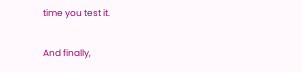time you test it.

And finally,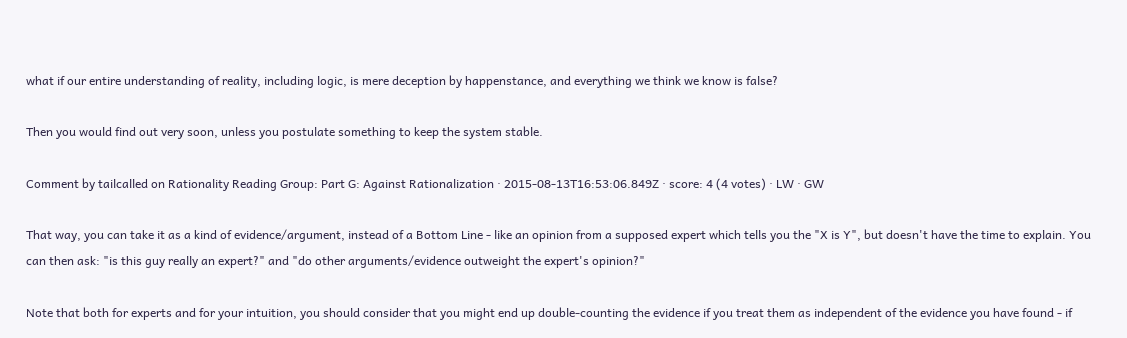what if our entire understanding of reality, including logic, is mere deception by happenstance, and everything we think we know is false?

Then you would find out very soon, unless you postulate something to keep the system stable.

Comment by tailcalled on Rationality Reading Group: Part G: Against Rationalization · 2015-08-13T16:53:06.849Z · score: 4 (4 votes) · LW · GW

That way, you can take it as a kind of evidence/argument, instead of a Bottom Line - like an opinion from a supposed expert which tells you the "X is Y", but doesn't have the time to explain. You can then ask: "is this guy really an expert?" and "do other arguments/evidence outweight the expert's opinion?"

Note that both for experts and for your intuition, you should consider that you might end up double-counting the evidence if you treat them as independent of the evidence you have found - if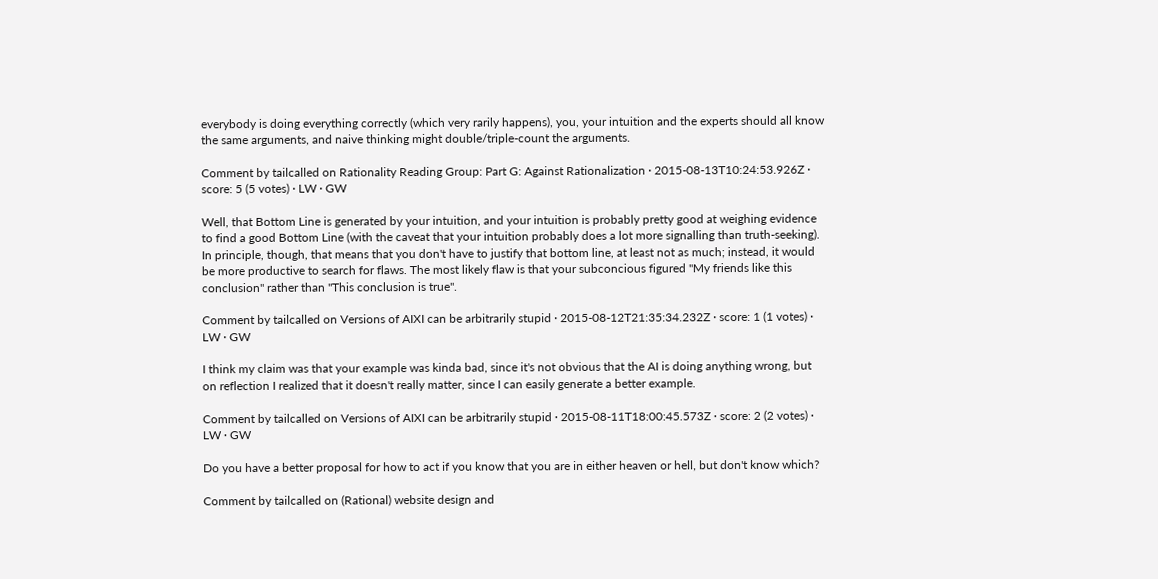everybody is doing everything correctly (which very rarily happens), you, your intuition and the experts should all know the same arguments, and naive thinking might double/triple-count the arguments.

Comment by tailcalled on Rationality Reading Group: Part G: Against Rationalization · 2015-08-13T10:24:53.926Z · score: 5 (5 votes) · LW · GW

Well, that Bottom Line is generated by your intuition, and your intuition is probably pretty good at weighing evidence to find a good Bottom Line (with the caveat that your intuition probably does a lot more signalling than truth-seeking). In principle, though, that means that you don't have to justify that bottom line, at least not as much; instead, it would be more productive to search for flaws. The most likely flaw is that your subconcious figured "My friends like this conclusion" rather than "This conclusion is true".

Comment by tailcalled on Versions of AIXI can be arbitrarily stupid · 2015-08-12T21:35:34.232Z · score: 1 (1 votes) · LW · GW

I think my claim was that your example was kinda bad, since it's not obvious that the AI is doing anything wrong, but on reflection I realized that it doesn't really matter, since I can easily generate a better example.

Comment by tailcalled on Versions of AIXI can be arbitrarily stupid · 2015-08-11T18:00:45.573Z · score: 2 (2 votes) · LW · GW

Do you have a better proposal for how to act if you know that you are in either heaven or hell, but don't know which?

Comment by tailcalled on (Rational) website design and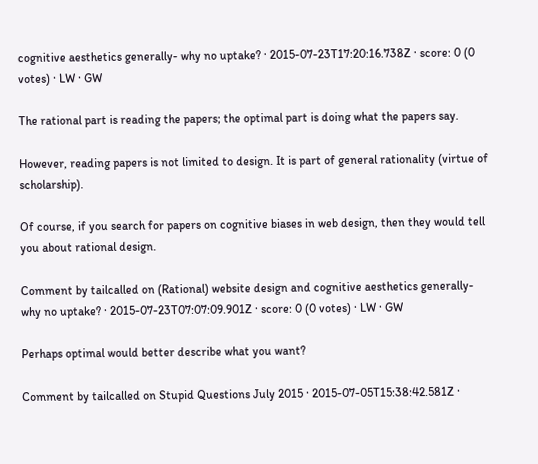cognitive aesthetics generally- why no uptake? · 2015-07-23T17:20:16.738Z · score: 0 (0 votes) · LW · GW

The rational part is reading the papers; the optimal part is doing what the papers say.

However, reading papers is not limited to design. It is part of general rationality (virtue of scholarship).

Of course, if you search for papers on cognitive biases in web design, then they would tell you about rational design.

Comment by tailcalled on (Rational) website design and cognitive aesthetics generally- why no uptake? · 2015-07-23T07:07:09.901Z · score: 0 (0 votes) · LW · GW

Perhaps optimal would better describe what you want?

Comment by tailcalled on Stupid Questions July 2015 · 2015-07-05T15:38:42.581Z ·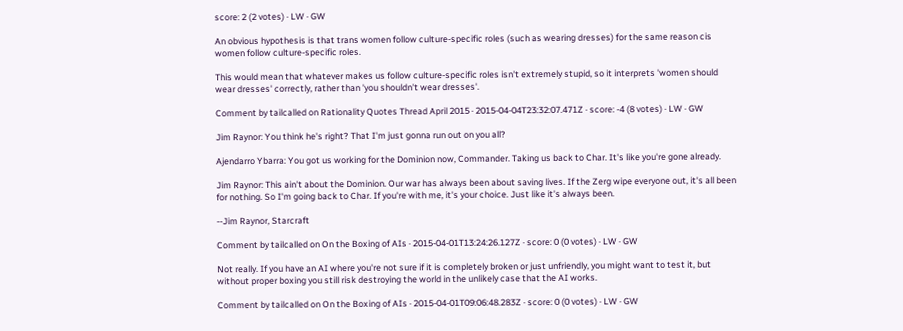score: 2 (2 votes) · LW · GW

An obvious hypothesis is that trans women follow culture-specific roles (such as wearing dresses) for the same reason cis women follow culture-specific roles.

This would mean that whatever makes us follow culture-specific roles isn't extremely stupid, so it interprets 'women should wear dresses' correctly, rather than 'you shouldn't wear dresses'.

Comment by tailcalled on Rationality Quotes Thread April 2015 · 2015-04-04T23:32:07.471Z · score: -4 (8 votes) · LW · GW

Jim Raynor: You think he's right? That I'm just gonna run out on you all?

Ajendarro Ybarra: You got us working for the Dominion now, Commander. Taking us back to Char. It's like you're gone already.

Jim Raynor: This ain't about the Dominion. Our war has always been about saving lives. If the Zerg wipe everyone out, it's all been for nothing. So I'm going back to Char. If you're with me, it's your choice. Just like it's always been.

--Jim Raynor, Starcraft

Comment by tailcalled on On the Boxing of AIs · 2015-04-01T13:24:26.127Z · score: 0 (0 votes) · LW · GW

Not really. If you have an AI where you're not sure if it is completely broken or just unfriendly, you might want to test it, but without proper boxing you still risk destroying the world in the unlikely case that the AI works.

Comment by tailcalled on On the Boxing of AIs · 2015-04-01T09:06:48.283Z · score: 0 (0 votes) · LW · GW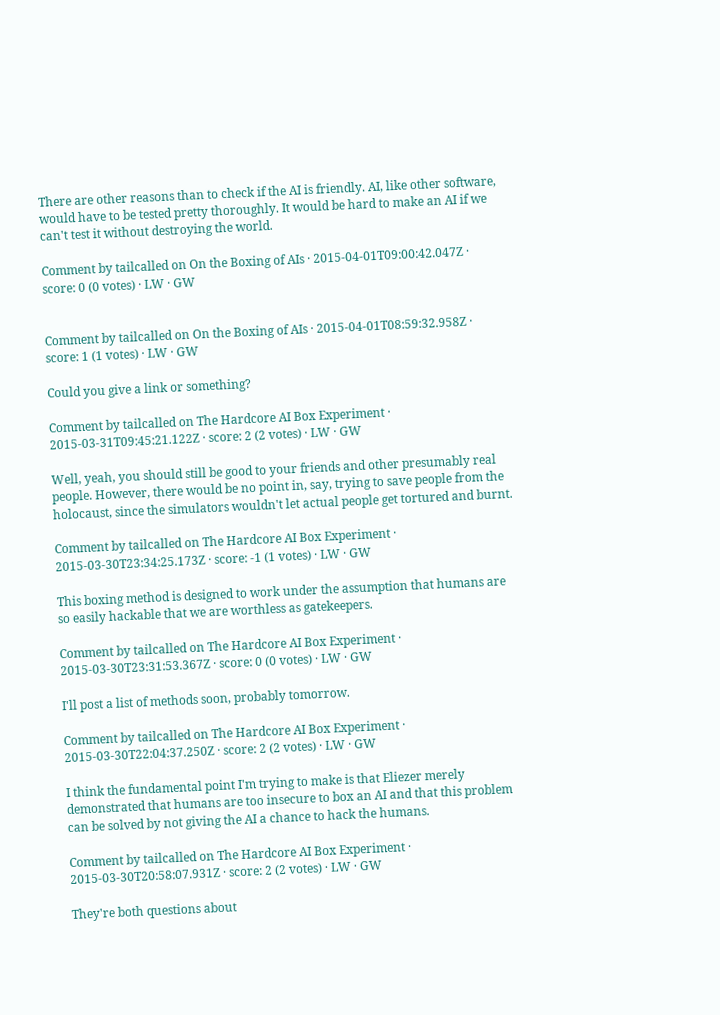There are other reasons than to check if the AI is friendly. AI, like other software, would have to be tested pretty thoroughly. It would be hard to make an AI if we can't test it without destroying the world.

Comment by tailcalled on On the Boxing of AIs · 2015-04-01T09:00:42.047Z · score: 0 (0 votes) · LW · GW


Comment by tailcalled on On the Boxing of AIs · 2015-04-01T08:59:32.958Z · score: 1 (1 votes) · LW · GW

Could you give a link or something?

Comment by tailcalled on The Hardcore AI Box Experiment · 2015-03-31T09:45:21.122Z · score: 2 (2 votes) · LW · GW

Well, yeah, you should still be good to your friends and other presumably real people. However, there would be no point in, say, trying to save people from the holocaust, since the simulators wouldn't let actual people get tortured and burnt.

Comment by tailcalled on The Hardcore AI Box Experiment · 2015-03-30T23:34:25.173Z · score: -1 (1 votes) · LW · GW

This boxing method is designed to work under the assumption that humans are so easily hackable that we are worthless as gatekeepers.

Comment by tailcalled on The Hardcore AI Box Experiment · 2015-03-30T23:31:53.367Z · score: 0 (0 votes) · LW · GW

I'll post a list of methods soon, probably tomorrow.

Comment by tailcalled on The Hardcore AI Box Experiment · 2015-03-30T22:04:37.250Z · score: 2 (2 votes) · LW · GW

I think the fundamental point I'm trying to make is that Eliezer merely demonstrated that humans are too insecure to box an AI and that this problem can be solved by not giving the AI a chance to hack the humans.

Comment by tailcalled on The Hardcore AI Box Experiment · 2015-03-30T20:58:07.931Z · score: 2 (2 votes) · LW · GW

They're both questions about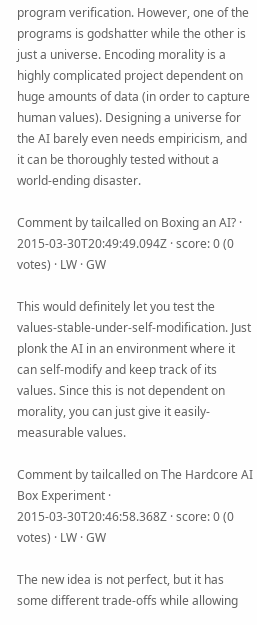program verification. However, one of the programs is godshatter while the other is just a universe. Encoding morality is a highly complicated project dependent on huge amounts of data (in order to capture human values). Designing a universe for the AI barely even needs empiricism, and it can be thoroughly tested without a world-ending disaster.

Comment by tailcalled on Boxing an AI? · 2015-03-30T20:49:49.094Z · score: 0 (0 votes) · LW · GW

This would definitely let you test the values-stable-under-self-modification. Just plonk the AI in an environment where it can self-modify and keep track of its values. Since this is not dependent on morality, you can just give it easily-measurable values.

Comment by tailcalled on The Hardcore AI Box Experiment · 2015-03-30T20:46:58.368Z · score: 0 (0 votes) · LW · GW

The new idea is not perfect, but it has some different trade-offs while allowing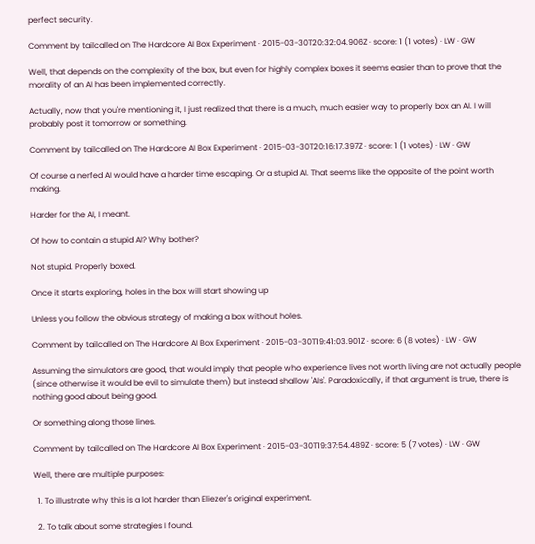perfect security.

Comment by tailcalled on The Hardcore AI Box Experiment · 2015-03-30T20:32:04.906Z · score: 1 (1 votes) · LW · GW

Well, that depends on the complexity of the box, but even for highly complex boxes it seems easier than to prove that the morality of an AI has been implemented correctly.

Actually, now that you're mentioning it, I just realized that there is a much, much easier way to properly box an AI. I will probably post it tomorrow or something.

Comment by tailcalled on The Hardcore AI Box Experiment · 2015-03-30T20:16:17.397Z · score: 1 (1 votes) · LW · GW

Of course a nerfed AI would have a harder time escaping. Or a stupid AI. That seems like the opposite of the point worth making.

Harder for the AI, I meant.

Of how to contain a stupid AI? Why bother?

Not stupid. Properly boxed.

Once it starts exploring, holes in the box will start showing up

Unless you follow the obvious strategy of making a box without holes.

Comment by tailcalled on The Hardcore AI Box Experiment · 2015-03-30T19:41:03.901Z · score: 6 (8 votes) · LW · GW

Assuming the simulators are good, that would imply that people who experience lives not worth living are not actually people (since otherwise it would be evil to simulate them) but instead shallow 'AIs'. Paradoxically, if that argument is true, there is nothing good about being good.

Or something along those lines.

Comment by tailcalled on The Hardcore AI Box Experiment · 2015-03-30T19:37:54.489Z · score: 5 (7 votes) · LW · GW

Well, there are multiple purposes:

  1. To illustrate why this is a lot harder than Eliezer's original experiment.

  2. To talk about some strategies I found.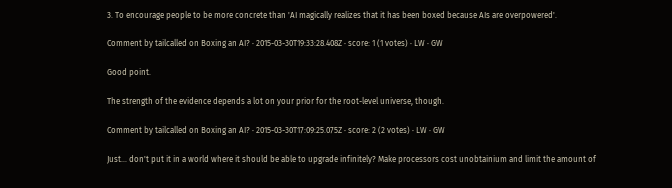3. To encourage people to be more concrete than 'AI magically realizes that it has been boxed because AIs are overpowered'.

Comment by tailcalled on Boxing an AI? · 2015-03-30T19:33:28.408Z · score: 1 (1 votes) · LW · GW

Good point.

The strength of the evidence depends a lot on your prior for the root-level universe, though.

Comment by tailcalled on Boxing an AI? · 2015-03-30T17:09:25.075Z · score: 2 (2 votes) · LW · GW

Just... don't put it in a world where it should be able to upgrade infinitely? Make processors cost unobtainium and limit the amount of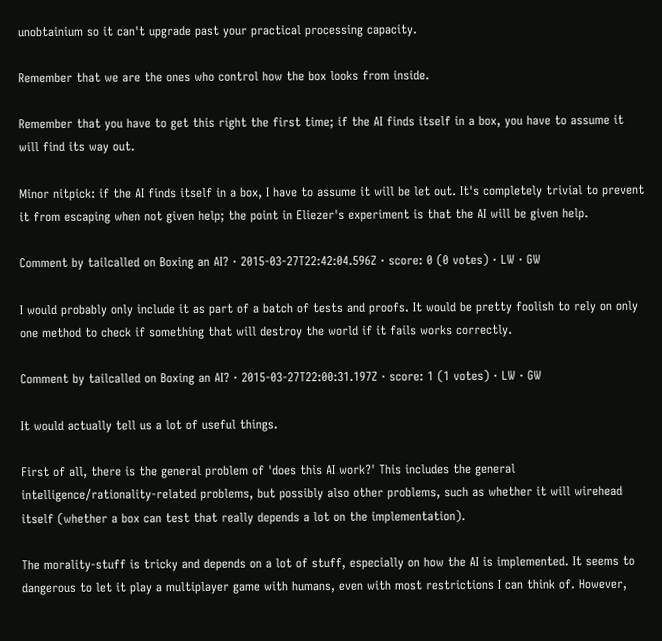unobtainium so it can't upgrade past your practical processing capacity.

Remember that we are the ones who control how the box looks from inside.

Remember that you have to get this right the first time; if the AI finds itself in a box, you have to assume it will find its way out.

Minor nitpick: if the AI finds itself in a box, I have to assume it will be let out. It's completely trivial to prevent it from escaping when not given help; the point in Eliezer's experiment is that the AI will be given help.

Comment by tailcalled on Boxing an AI? · 2015-03-27T22:42:04.596Z · score: 0 (0 votes) · LW · GW

I would probably only include it as part of a batch of tests and proofs. It would be pretty foolish to rely on only one method to check if something that will destroy the world if it fails works correctly.

Comment by tailcalled on Boxing an AI? · 2015-03-27T22:00:31.197Z · score: 1 (1 votes) · LW · GW

It would actually tell us a lot of useful things.

First of all, there is the general problem of 'does this AI work?' This includes the general intelligence/rationality-related problems, but possibly also other problems, such as whether it will wirehead itself (whether a box can test that really depends a lot on the implementation).

The morality-stuff is tricky and depends on a lot of stuff, especially on how the AI is implemented. It seems to dangerous to let it play a multiplayer game with humans, even with most restrictions I can think of. However,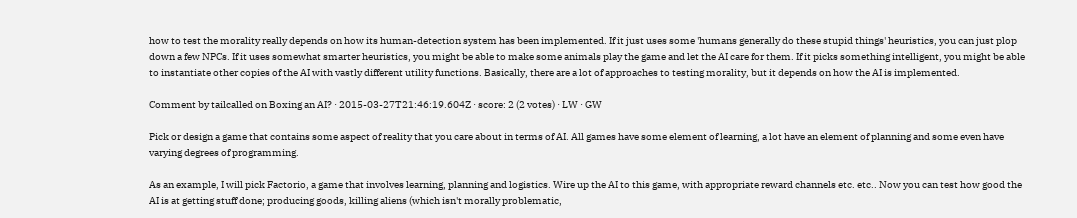how to test the morality really depends on how its human-detection system has been implemented. If it just uses some 'humans generally do these stupid things' heuristics, you can just plop down a few NPCs. If it uses somewhat smarter heuristics, you might be able to make some animals play the game and let the AI care for them. If it picks something intelligent, you might be able to instantiate other copies of the AI with vastly different utility functions. Basically, there are a lot of approaches to testing morality, but it depends on how the AI is implemented.

Comment by tailcalled on Boxing an AI? · 2015-03-27T21:46:19.604Z · score: 2 (2 votes) · LW · GW

Pick or design a game that contains some aspect of reality that you care about in terms of AI. All games have some element of learning, a lot have an element of planning and some even have varying degrees of programming.

As an example, I will pick Factorio, a game that involves learning, planning and logistics. Wire up the AI to this game, with appropriate reward channels etc. etc.. Now you can test how good the AI is at getting stuff done; producing goods, killing aliens (which isn't morally problematic,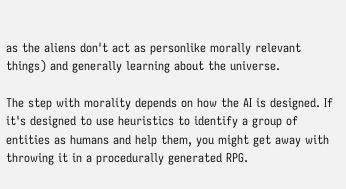as the aliens don't act as personlike morally relevant things) and generally learning about the universe.

The step with morality depends on how the AI is designed. If it's designed to use heuristics to identify a group of entities as humans and help them, you might get away with throwing it in a procedurally generated RPG.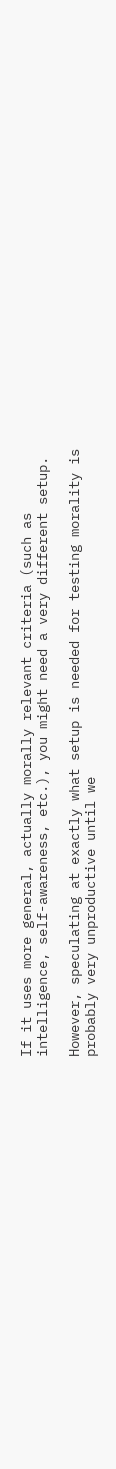If it uses more general, actually morally relevant criteria (such as intelligence, self-awareness, etc.), you might need a very different setup.

However, speculating at exactly what setup is needed for testing morality is probably very unproductive until we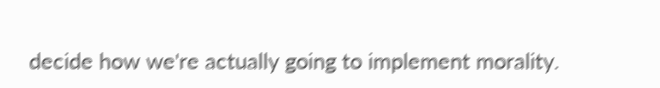decide how we're actually going to implement morality.